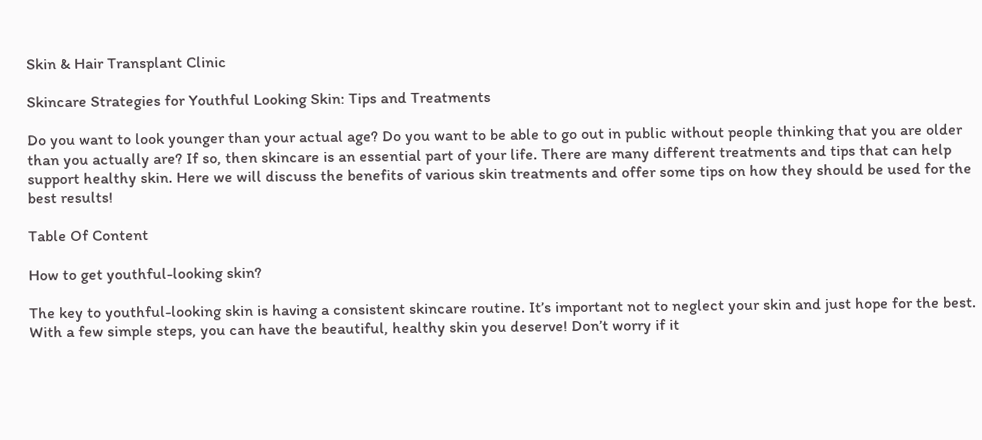Skin & Hair Transplant Clinic

Skincare Strategies for Youthful Looking Skin: Tips and Treatments

Do you want to look younger than your actual age? Do you want to be able to go out in public without people thinking that you are older than you actually are? If so, then skincare is an essential part of your life. There are many different treatments and tips that can help support healthy skin. Here we will discuss the benefits of various skin treatments and offer some tips on how they should be used for the best results!

Table Of Content

How to get youthful-looking skin?

The key to youthful-looking skin is having a consistent skincare routine. It’s important not to neglect your skin and just hope for the best. With a few simple steps, you can have the beautiful, healthy skin you deserve! Don’t worry if it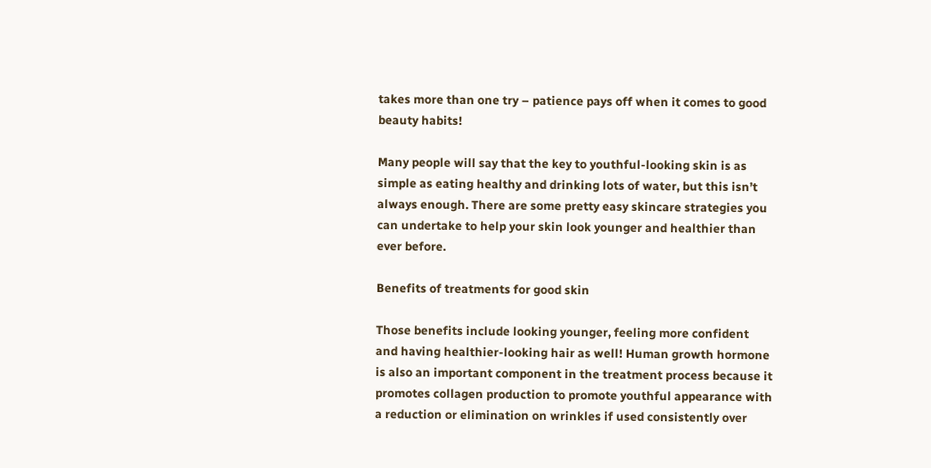takes more than one try – patience pays off when it comes to good beauty habits!

Many people will say that the key to youthful-looking skin is as simple as eating healthy and drinking lots of water, but this isn’t always enough. There are some pretty easy skincare strategies you can undertake to help your skin look younger and healthier than ever before.

Benefits of treatments for good skin

Those benefits include looking younger, feeling more confident and having healthier-looking hair as well! Human growth hormone is also an important component in the treatment process because it promotes collagen production to promote youthful appearance with a reduction or elimination on wrinkles if used consistently over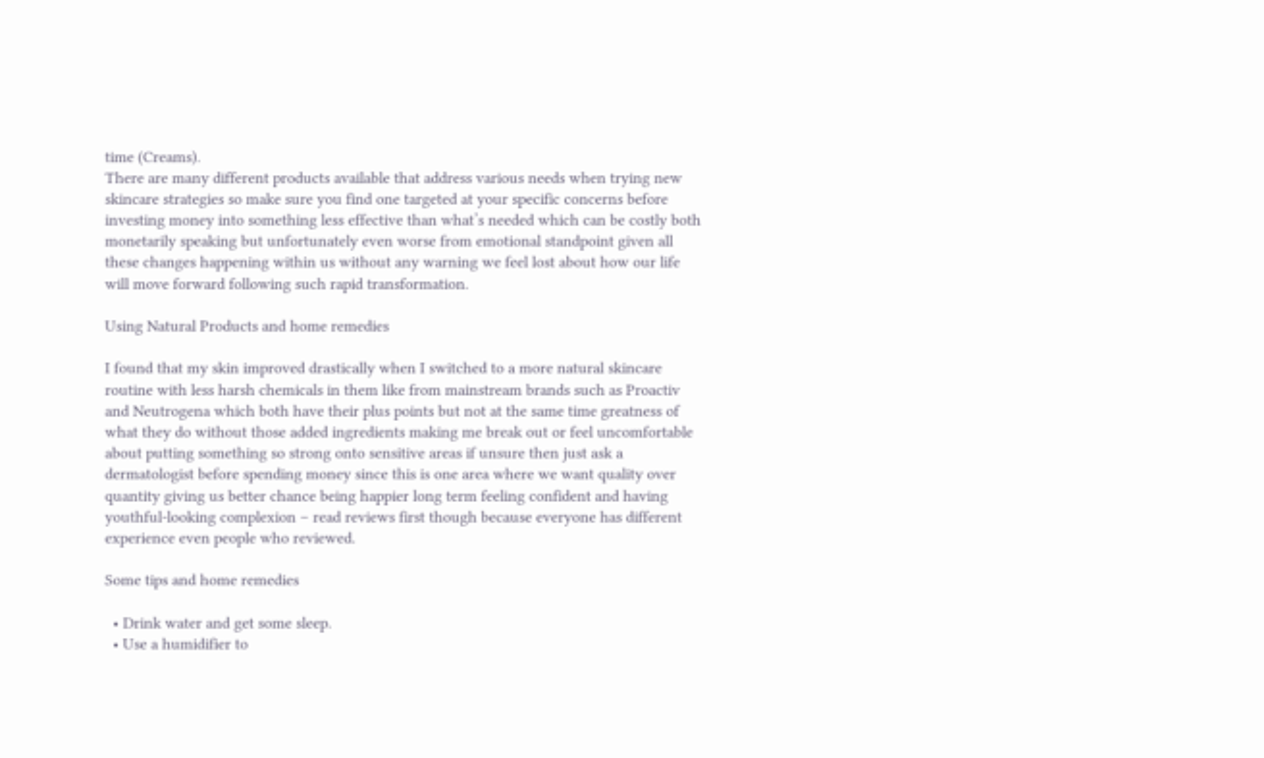time (Creams).
There are many different products available that address various needs when trying new skincare strategies so make sure you find one targeted at your specific concerns before investing money into something less effective than what’s needed which can be costly both monetarily speaking but unfortunately even worse from emotional standpoint given all these changes happening within us without any warning we feel lost about how our life will move forward following such rapid transformation.

Using Natural Products and home remedies

I found that my skin improved drastically when I switched to a more natural skincare routine with less harsh chemicals in them like from mainstream brands such as Proactiv and Neutrogena which both have their plus points but not at the same time greatness of what they do without those added ingredients making me break out or feel uncomfortable about putting something so strong onto sensitive areas if unsure then just ask a dermatologist before spending money since this is one area where we want quality over quantity giving us better chance being happier long term feeling confident and having youthful-looking complexion – read reviews first though because everyone has different experience even people who reviewed.

Some tips and home remedies

  • Drink water and get some sleep.
  • Use a humidifier to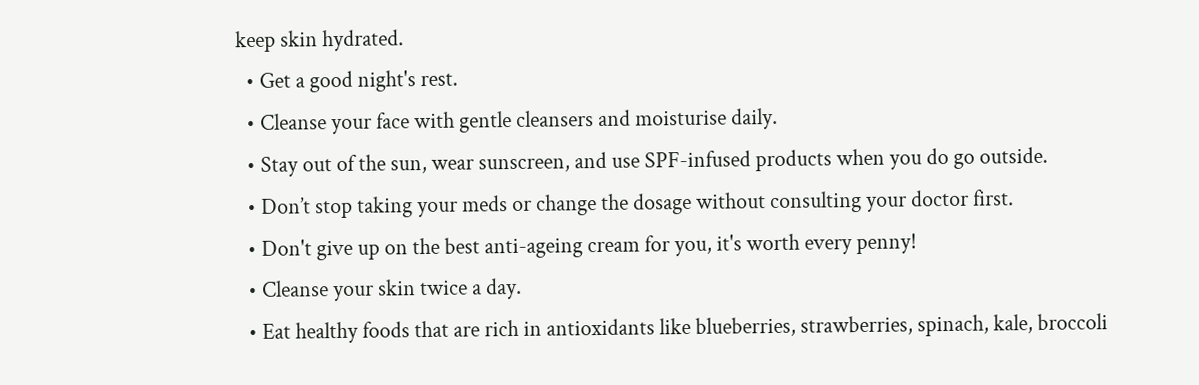keep skin hydrated.
  • Get a good night's rest.
  • Cleanse your face with gentle cleansers and moisturise daily.
  • Stay out of the sun, wear sunscreen, and use SPF-infused products when you do go outside.
  • Don’t stop taking your meds or change the dosage without consulting your doctor first.
  • Don't give up on the best anti-ageing cream for you, it's worth every penny!
  • Cleanse your skin twice a day.
  • Eat healthy foods that are rich in antioxidants like blueberries, strawberries, spinach, kale, broccoli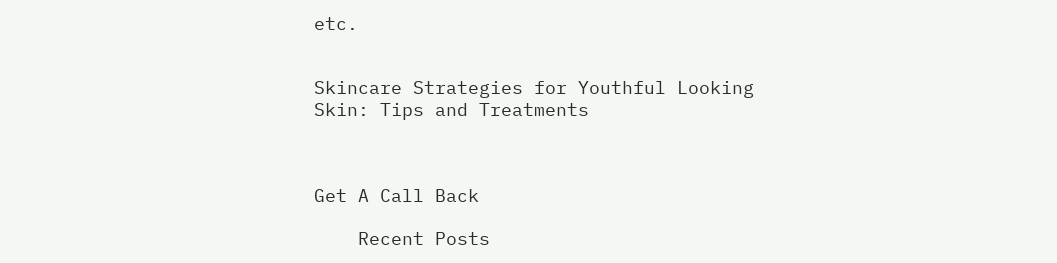etc.


Skincare Strategies for Youthful Looking Skin: Tips and Treatments



Get A Call Back

    Recent Posts